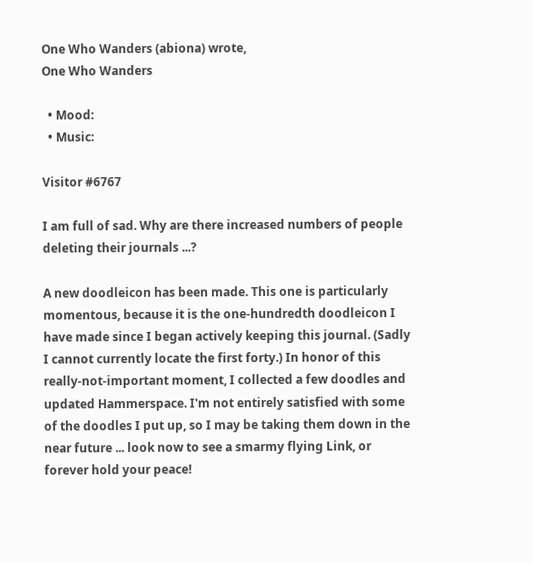One Who Wanders (abiona) wrote,
One Who Wanders

  • Mood:
  • Music:

Visitor #6767

I am full of sad. Why are there increased numbers of people deleting their journals ...?

A new doodleicon has been made. This one is particularly momentous, because it is the one-hundredth doodleicon I have made since I began actively keeping this journal. (Sadly I cannot currently locate the first forty.) In honor of this really-not-important moment, I collected a few doodles and updated Hammerspace. I'm not entirely satisfied with some of the doodles I put up, so I may be taking them down in the near future ... look now to see a smarmy flying Link, or forever hold your peace!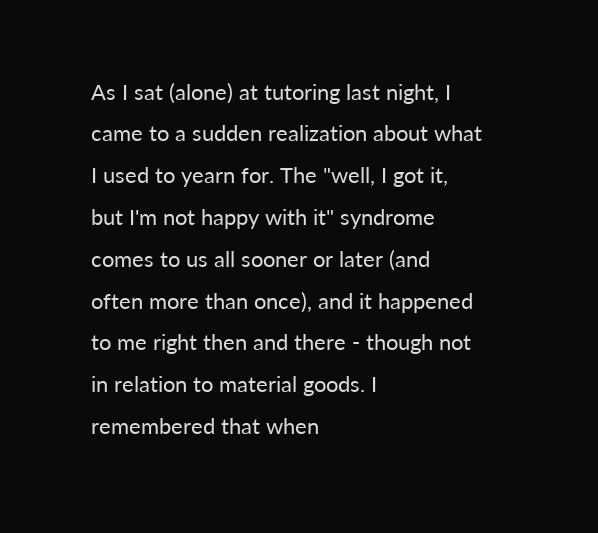As I sat (alone) at tutoring last night, I came to a sudden realization about what I used to yearn for. The "well, I got it, but I'm not happy with it" syndrome comes to us all sooner or later (and often more than once), and it happened to me right then and there - though not in relation to material goods. I remembered that when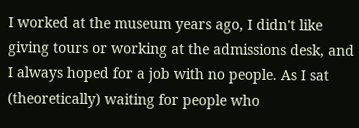I worked at the museum years ago, I didn't like giving tours or working at the admissions desk, and I always hoped for a job with no people. As I sat (theoretically) waiting for people who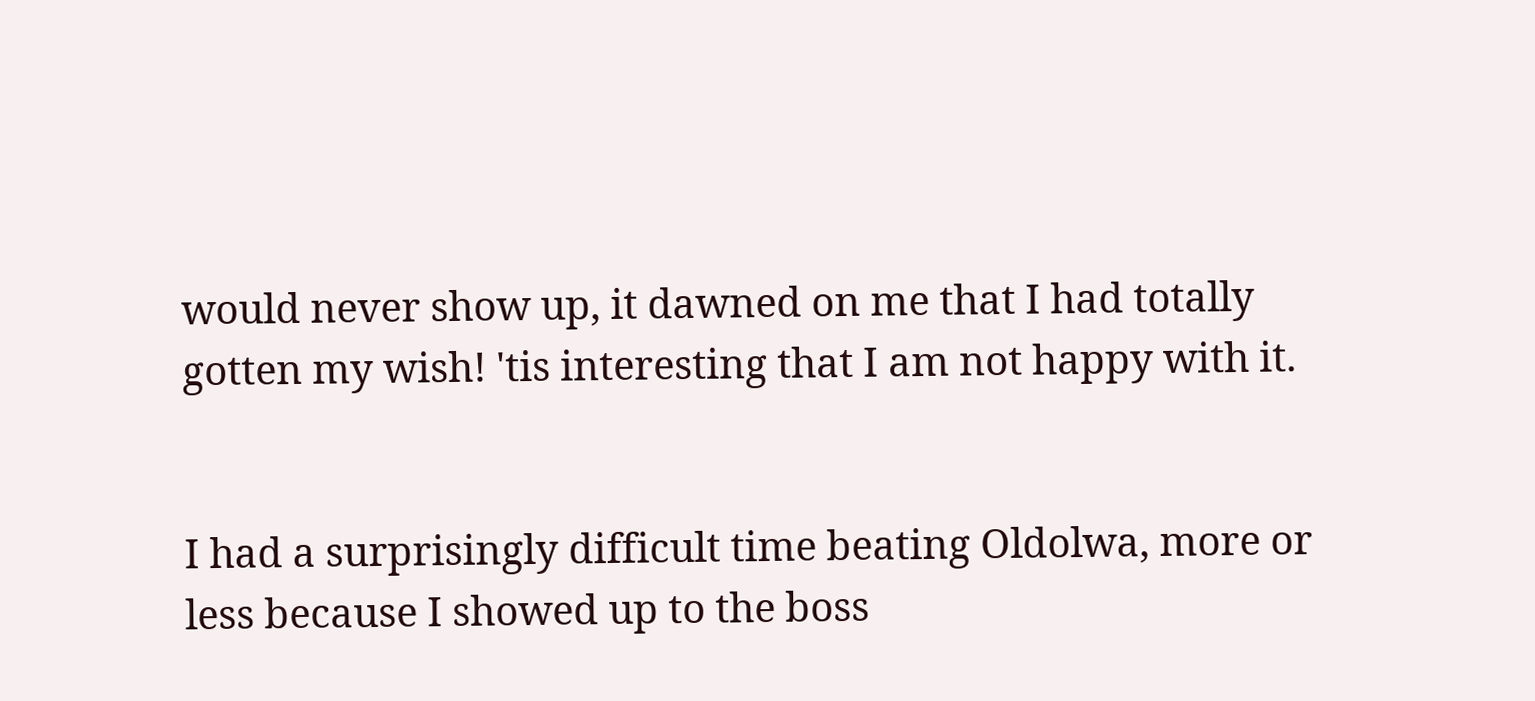would never show up, it dawned on me that I had totally gotten my wish! 'tis interesting that I am not happy with it.


I had a surprisingly difficult time beating Oldolwa, more or less because I showed up to the boss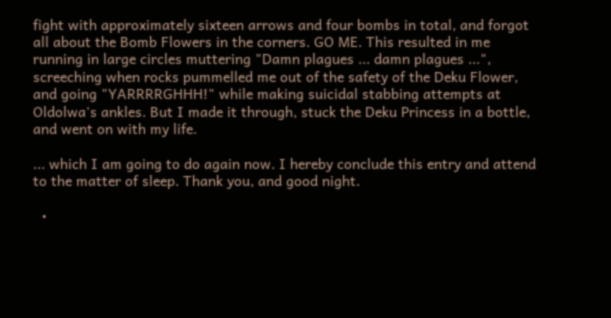fight with approximately sixteen arrows and four bombs in total, and forgot all about the Bomb Flowers in the corners. GO ME. This resulted in me running in large circles muttering "Damn plagues ... damn plagues ...", screeching when rocks pummelled me out of the safety of the Deku Flower, and going "YARRRRGHHH!" while making suicidal stabbing attempts at Oldolwa's ankles. But I made it through, stuck the Deku Princess in a bottle, and went on with my life.

... which I am going to do again now. I hereby conclude this entry and attend to the matter of sleep. Thank you, and good night.

  •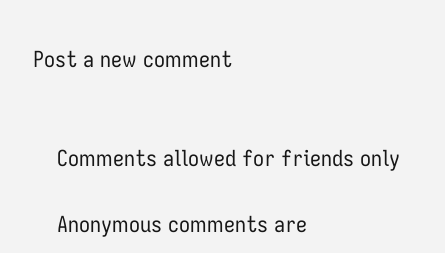Post a new comment


    Comments allowed for friends only

    Anonymous comments are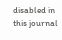disabled in this journal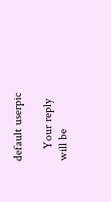default userpic

    Your reply will be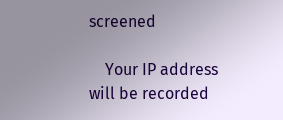screened

    Your IP address will be recorded